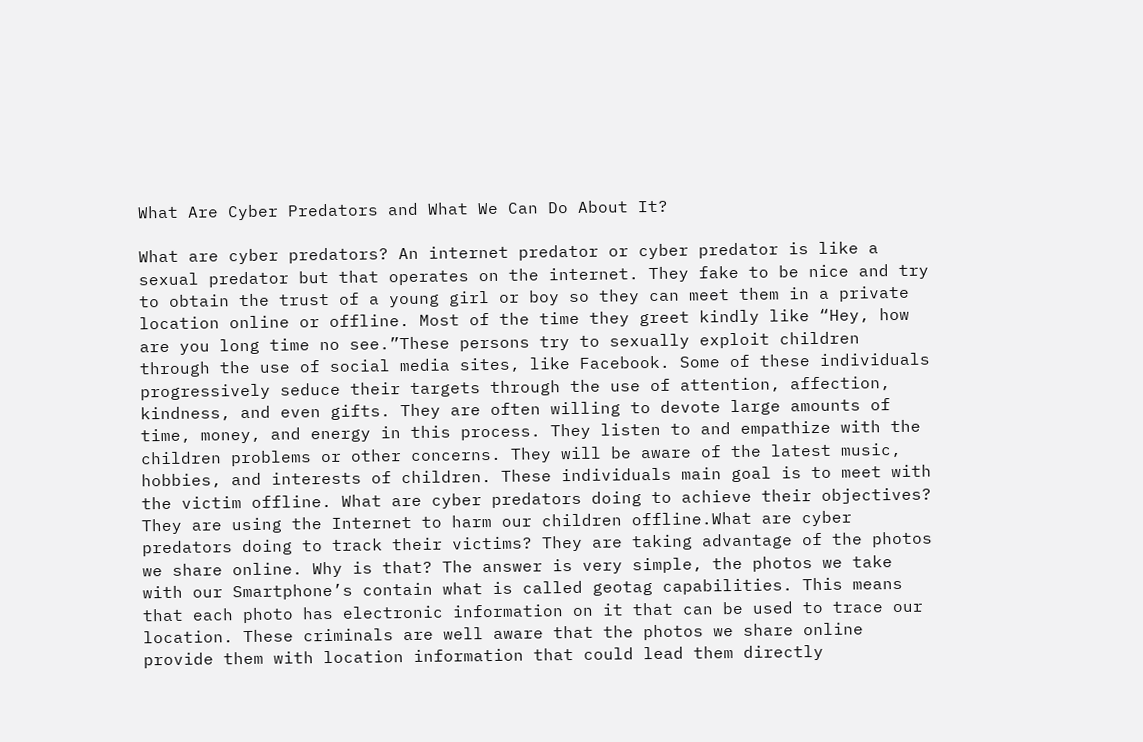What Are Cyber Predators and What We Can Do About It?

What are cyber predators? An internet predator or cyber predator is like a sexual predator but that operates on the internet. They fake to be nice and try to obtain the trust of a young girl or boy so they can meet them in a private location online or offline. Most of the time they greet kindly like “Hey, how are you long time no see.”These persons try to sexually exploit children through the use of social media sites, like Facebook. Some of these individuals progressively seduce their targets through the use of attention, affection, kindness, and even gifts. They are often willing to devote large amounts of time, money, and energy in this process. They listen to and empathize with the children problems or other concerns. They will be aware of the latest music, hobbies, and interests of children. These individuals main goal is to meet with the victim offline. What are cyber predators doing to achieve their objectives? They are using the Internet to harm our children offline.What are cyber predators doing to track their victims? They are taking advantage of the photos we share online. Why is that? The answer is very simple, the photos we take with our Smartphone’s contain what is called geotag capabilities. This means that each photo has electronic information on it that can be used to trace our location. These criminals are well aware that the photos we share online provide them with location information that could lead them directly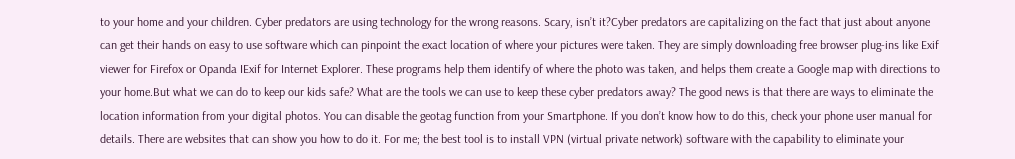to your home and your children. Cyber predators are using technology for the wrong reasons. Scary, isn’t it?Cyber predators are capitalizing on the fact that just about anyone can get their hands on easy to use software which can pinpoint the exact location of where your pictures were taken. They are simply downloading free browser plug-ins like Exif viewer for Firefox or Opanda IExif for Internet Explorer. These programs help them identify of where the photo was taken, and helps them create a Google map with directions to your home.But what we can do to keep our kids safe? What are the tools we can use to keep these cyber predators away? The good news is that there are ways to eliminate the location information from your digital photos. You can disable the geotag function from your Smartphone. If you don’t know how to do this, check your phone user manual for details. There are websites that can show you how to do it. For me; the best tool is to install VPN (virtual private network) software with the capability to eliminate your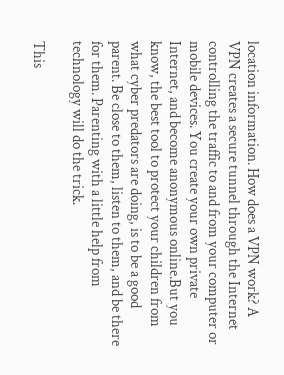location information. How does a VPN work? A VPN creates a secure tunnel through the Internet controlling the traffic to and from your computer or mobile devices. You create your own private Internet, and become anonymous online.But you know, the best tool to protect your children from what cyber predators are doing, is to be a good parent. Be close to them, listen to them, and be there for them. Parenting with a little help from technology will do the trick.

This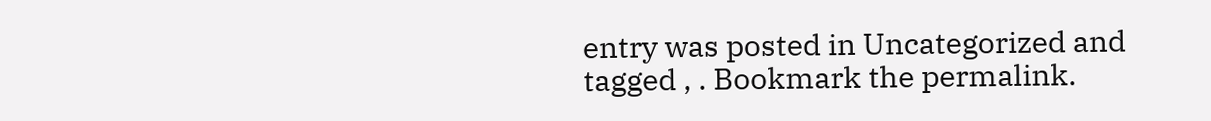entry was posted in Uncategorized and tagged , . Bookmark the permalink.